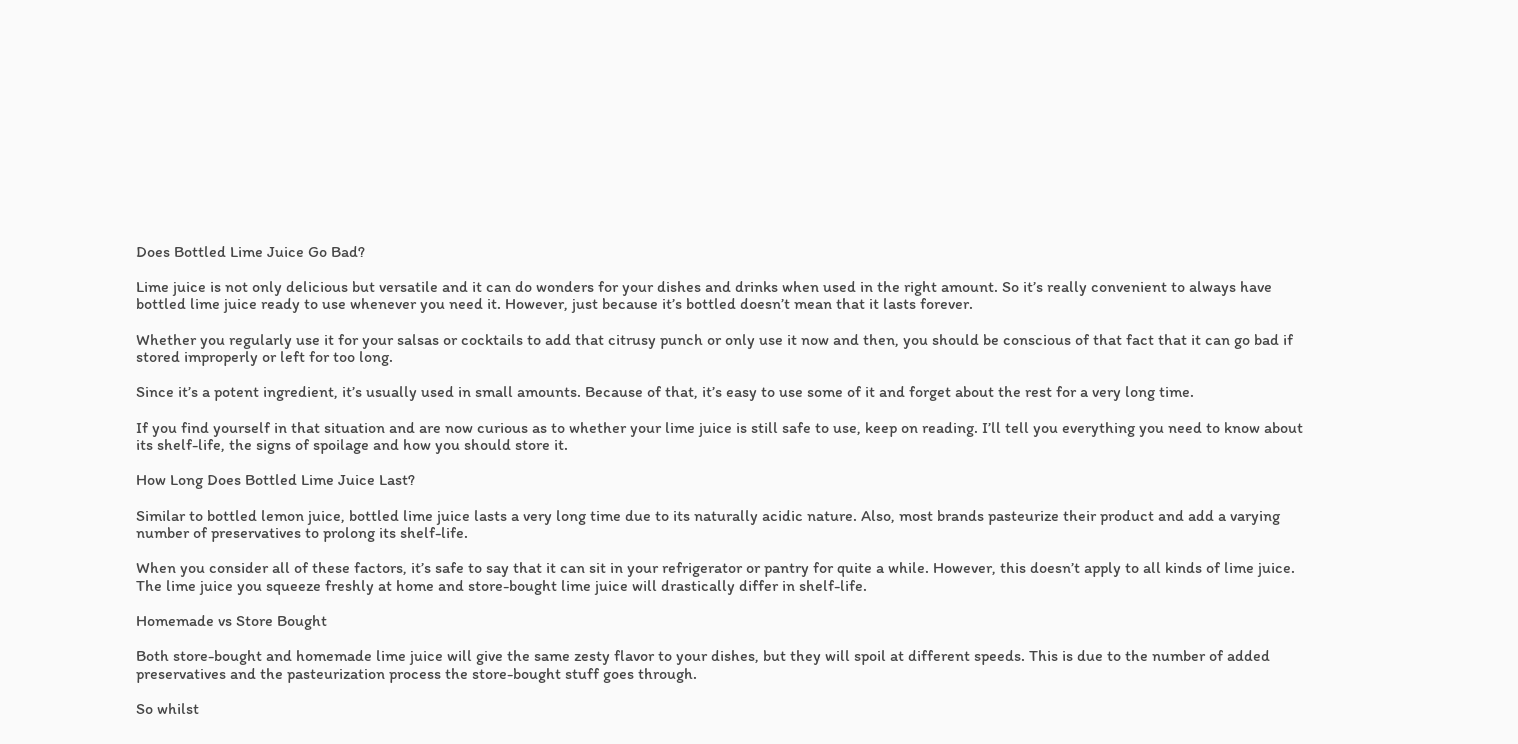Does Bottled Lime Juice Go Bad?

Lime juice is not only delicious but versatile and it can do wonders for your dishes and drinks when used in the right amount. So it’s really convenient to always have bottled lime juice ready to use whenever you need it. However, just because it’s bottled doesn’t mean that it lasts forever.

Whether you regularly use it for your salsas or cocktails to add that citrusy punch or only use it now and then, you should be conscious of that fact that it can go bad if stored improperly or left for too long.

Since it’s a potent ingredient, it’s usually used in small amounts. Because of that, it’s easy to use some of it and forget about the rest for a very long time.

If you find yourself in that situation and are now curious as to whether your lime juice is still safe to use, keep on reading. I’ll tell you everything you need to know about its shelf-life, the signs of spoilage and how you should store it.

How Long Does Bottled Lime Juice Last?

Similar to bottled lemon juice, bottled lime juice lasts a very long time due to its naturally acidic nature. Also, most brands pasteurize their product and add a varying number of preservatives to prolong its shelf-life.

When you consider all of these factors, it’s safe to say that it can sit in your refrigerator or pantry for quite a while. However, this doesn’t apply to all kinds of lime juice. The lime juice you squeeze freshly at home and store-bought lime juice will drastically differ in shelf-life.

Homemade vs Store Bought

Both store-bought and homemade lime juice will give the same zesty flavor to your dishes, but they will spoil at different speeds. This is due to the number of added preservatives and the pasteurization process the store-bought stuff goes through.

So whilst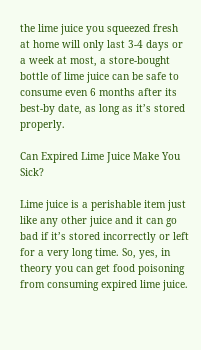the lime juice you squeezed fresh at home will only last 3-4 days or a week at most, a store-bought bottle of lime juice can be safe to consume even 6 months after its best-by date, as long as it’s stored properly.

Can Expired Lime Juice Make You Sick?

Lime juice is a perishable item just like any other juice and it can go bad if it’s stored incorrectly or left for a very long time. So, yes, in theory you can get food poisoning from consuming expired lime juice.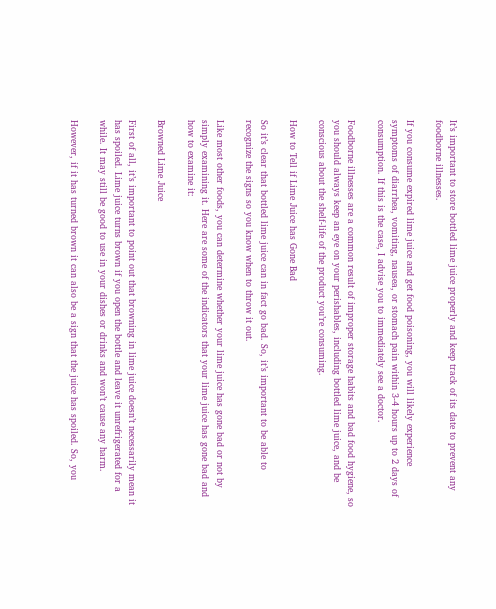It’s important to store bottled lime juice properly and keep track of its date to prevent any foodborne illnesses.

If you consume expired lime juice and get food poisoning, you will likely experience symptoms of diarrhea, vomiting, nausea, or stomach pain within 3-4 hours up to 2 days of consumption. If this is the case, I advise you to immediately see a doctor.

Foodborne illnesses are a common result of improper storage habits and bad food hygiene, so you should always keep an eye on your perishables, including bottled lime juice, and be conscious about the shelf-life of the product you’re consuming.

How to Tell if Lime Juice has Gone Bad

So it’s clear that bottled lime juice can in fact go bad. So, it’s important to be able to recognize the signs so you know when to throw it out.

Like most other foods, you can determine whether your lime juice has gone bad or not by simply examining it. Here are some of the indicators that your lime juice has gone bad and how to examine it:

Browned Lime Juice

First of all, it’s important to point out that browning in lime juice doesn’t necessarily mean it has spoiled. Lime juice turns brown if you open the bottle and leave it unrefrigerated for a while. It may still be good to use in your dishes or drinks and won’t cause any harm.

However, if it has turned brown it can also be a sign that the juice has spoiled. So, you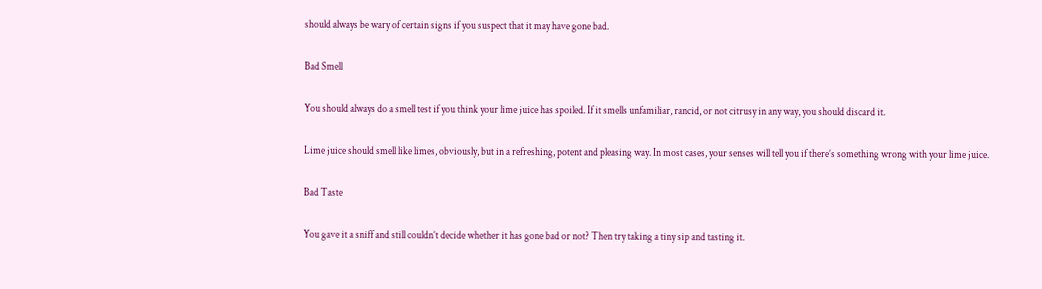should always be wary of certain signs if you suspect that it may have gone bad.

Bad Smell

You should always do a smell test if you think your lime juice has spoiled. If it smells unfamiliar, rancid, or not citrusy in any way, you should discard it.

Lime juice should smell like limes, obviously, but in a refreshing, potent and pleasing way. In most cases, your senses will tell you if there’s something wrong with your lime juice.

Bad Taste

You gave it a sniff and still couldn’t decide whether it has gone bad or not? Then try taking a tiny sip and tasting it.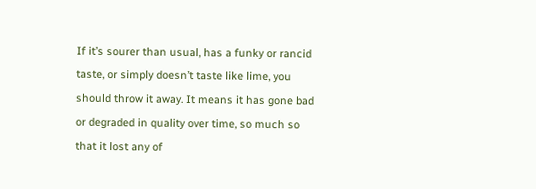If it’s sourer than usual, has a funky or rancid taste, or simply doesn’t taste like lime, you should throw it away. It means it has gone bad or degraded in quality over time, so much so that it lost any of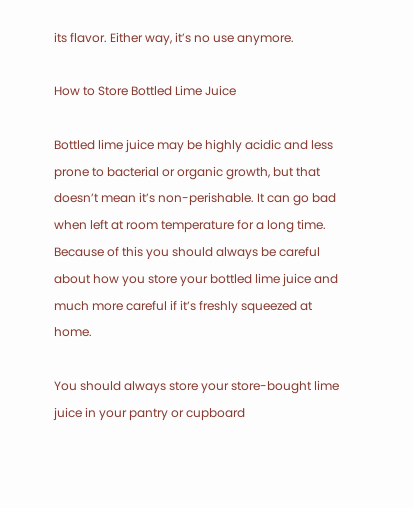its flavor. Either way, it’s no use anymore.

How to Store Bottled Lime Juice

Bottled lime juice may be highly acidic and less prone to bacterial or organic growth, but that doesn’t mean it’s non-perishable. It can go bad when left at room temperature for a long time. Because of this you should always be careful about how you store your bottled lime juice and much more careful if it’s freshly squeezed at home.

You should always store your store-bought lime juice in your pantry or cupboard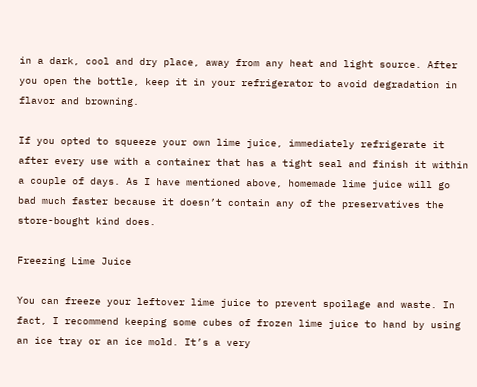in a dark, cool and dry place, away from any heat and light source. After you open the bottle, keep it in your refrigerator to avoid degradation in flavor and browning.

If you opted to squeeze your own lime juice, immediately refrigerate it after every use with a container that has a tight seal and finish it within a couple of days. As I have mentioned above, homemade lime juice will go bad much faster because it doesn’t contain any of the preservatives the store-bought kind does.

Freezing Lime Juice

You can freeze your leftover lime juice to prevent spoilage and waste. In fact, I recommend keeping some cubes of frozen lime juice to hand by using an ice tray or an ice mold. It’s a very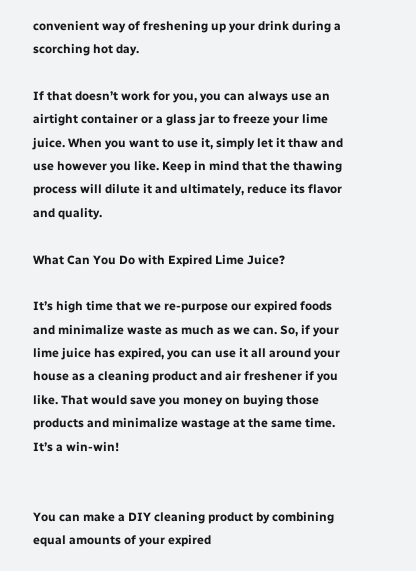convenient way of freshening up your drink during a scorching hot day.

If that doesn’t work for you, you can always use an airtight container or a glass jar to freeze your lime juice. When you want to use it, simply let it thaw and use however you like. Keep in mind that the thawing process will dilute it and ultimately, reduce its flavor and quality.

What Can You Do with Expired Lime Juice?

It’s high time that we re-purpose our expired foods and minimalize waste as much as we can. So, if your lime juice has expired, you can use it all around your house as a cleaning product and air freshener if you like. That would save you money on buying those products and minimalize wastage at the same time. It’s a win-win!


You can make a DIY cleaning product by combining equal amounts of your expired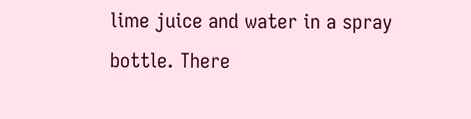lime juice and water in a spray bottle. There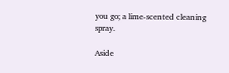you go; a lime-scented cleaning spray.

Aside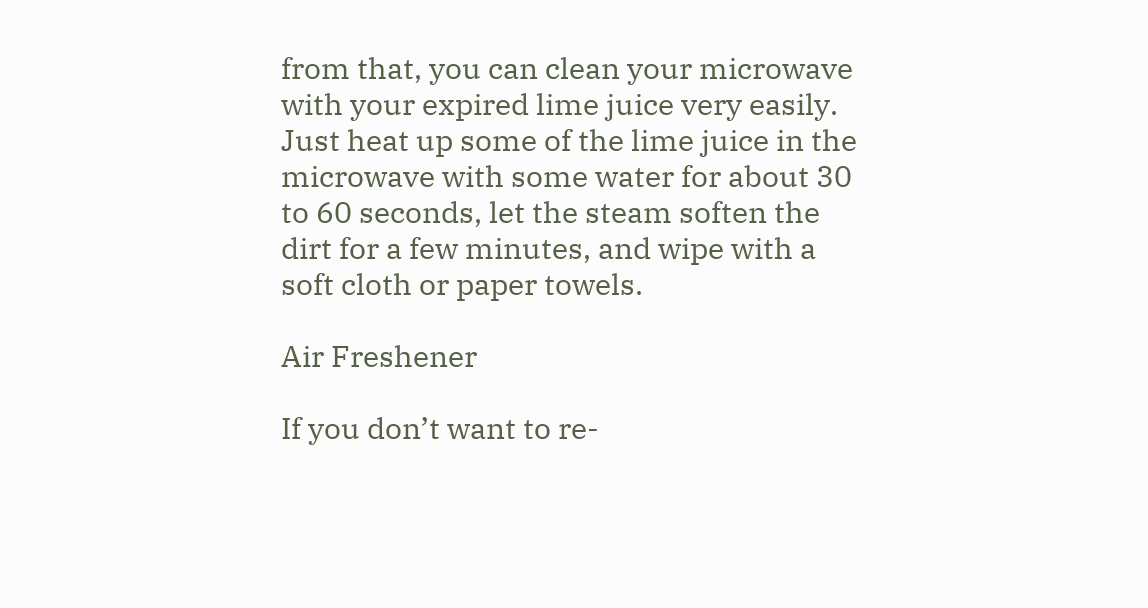from that, you can clean your microwave with your expired lime juice very easily. Just heat up some of the lime juice in the microwave with some water for about 30 to 60 seconds, let the steam soften the dirt for a few minutes, and wipe with a soft cloth or paper towels.

Air Freshener

If you don’t want to re-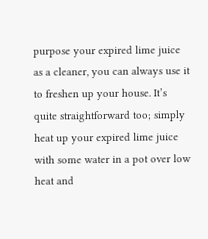purpose your expired lime juice as a cleaner, you can always use it to freshen up your house. It’s quite straightforward too; simply heat up your expired lime juice with some water in a pot over low heat and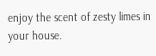enjoy the scent of zesty limes in your house.